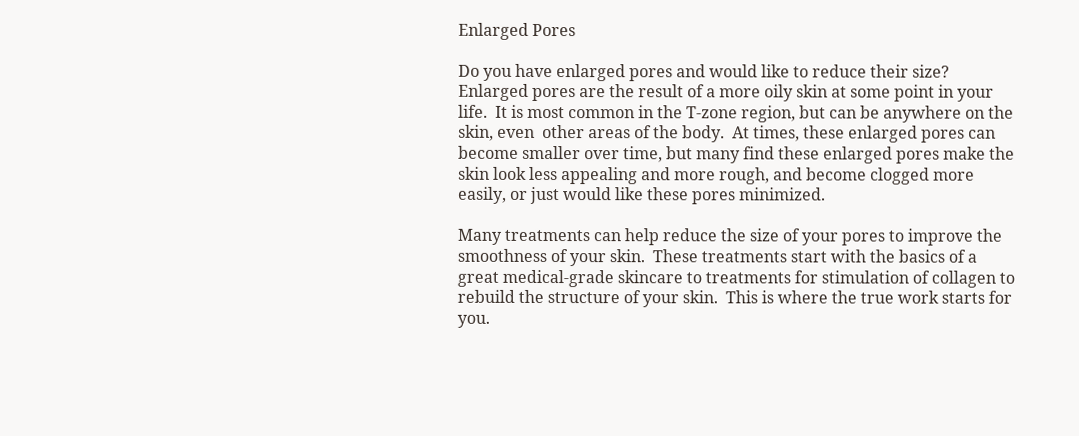Enlarged Pores

Do you have enlarged pores and would like to reduce their size?  Enlarged pores are the result of a more oily skin at some point in your life.  It is most common in the T-zone region, but can be anywhere on the skin, even  other areas of the body.  At times, these enlarged pores can become smaller over time, but many find these enlarged pores make the skin look less appealing and more rough, and become clogged more easily, or just would like these pores minimized.

Many treatments can help reduce the size of your pores to improve the smoothness of your skin.  These treatments start with the basics of a great medical-grade skincare to treatments for stimulation of collagen to rebuild the structure of your skin.  This is where the true work starts for you.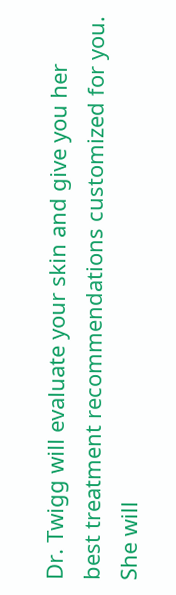Dr. Twigg will evaluate your skin and give you her best treatment recommendations customized for you.  She will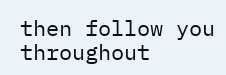then follow you throughout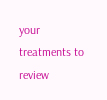your treatments to review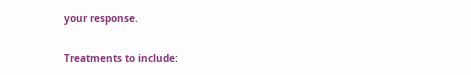your response.

Treatments to include: